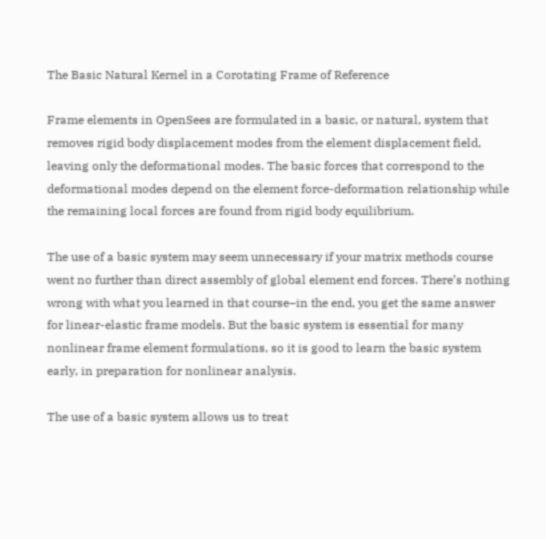The Basic Natural Kernel in a Corotating Frame of Reference

Frame elements in OpenSees are formulated in a basic, or natural, system that removes rigid body displacement modes from the element displacement field, leaving only the deformational modes. The basic forces that correspond to the deformational modes depend on the element force-deformation relationship while the remaining local forces are found from rigid body equilibrium.

The use of a basic system may seem unnecessary if your matrix methods course went no further than direct assembly of global element end forces. There’s nothing wrong with what you learned in that course–in the end, you get the same answer for linear-elastic frame models. But the basic system is essential for many nonlinear frame element formulations, so it is good to learn the basic system early, in preparation for nonlinear analysis.

The use of a basic system allows us to treat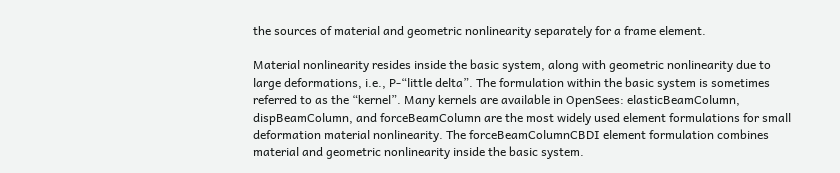the sources of material and geometric nonlinearity separately for a frame element.

Material nonlinearity resides inside the basic system, along with geometric nonlinearity due to large deformations, i.e., P-“little delta”. The formulation within the basic system is sometimes referred to as the “kernel”. Many kernels are available in OpenSees: elasticBeamColumn, dispBeamColumn, and forceBeamColumn are the most widely used element formulations for small deformation material nonlinearity. The forceBeamColumnCBDI element formulation combines material and geometric nonlinearity inside the basic system.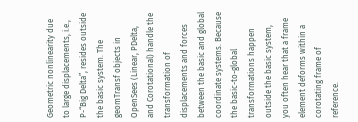Geometric nonlinearity due to large displacements, i.e., P-“Big Delta”, resides outside the basic system. The geomTransf objects in OpenSees (Linear, PDelta, and Corotational) handle the transformation of displacements and forces between the basic and global coordinate systems. Because the basic-to-global transformations happen outside the basic system, you often hear that a frame element deforms within a corotating frame of reference.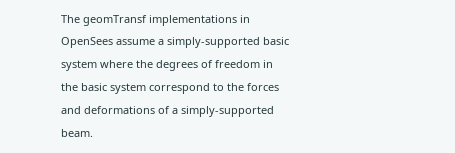The geomTransf implementations in OpenSees assume a simply-supported basic system where the degrees of freedom in the basic system correspond to the forces and deformations of a simply-supported beam.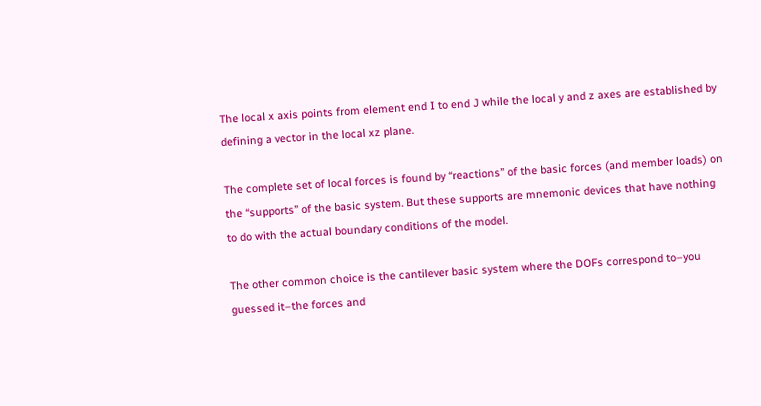The local x axis points from element end I to end J while the local y and z axes are established by defining a vector in the local xz plane.

The complete set of local forces is found by “reactions” of the basic forces (and member loads) on the “supports” of the basic system. But these supports are mnemonic devices that have nothing to do with the actual boundary conditions of the model.

The other common choice is the cantilever basic system where the DOFs correspond to–you guessed it–the forces and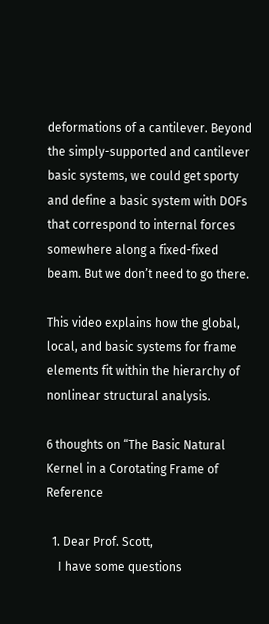deformations of a cantilever. Beyond the simply-supported and cantilever basic systems, we could get sporty and define a basic system with DOFs that correspond to internal forces somewhere along a fixed-fixed beam. But we don’t need to go there.

This video explains how the global, local, and basic systems for frame elements fit within the hierarchy of nonlinear structural analysis.

6 thoughts on “The Basic Natural Kernel in a Corotating Frame of Reference

  1. Dear Prof. Scott,
    I have some questions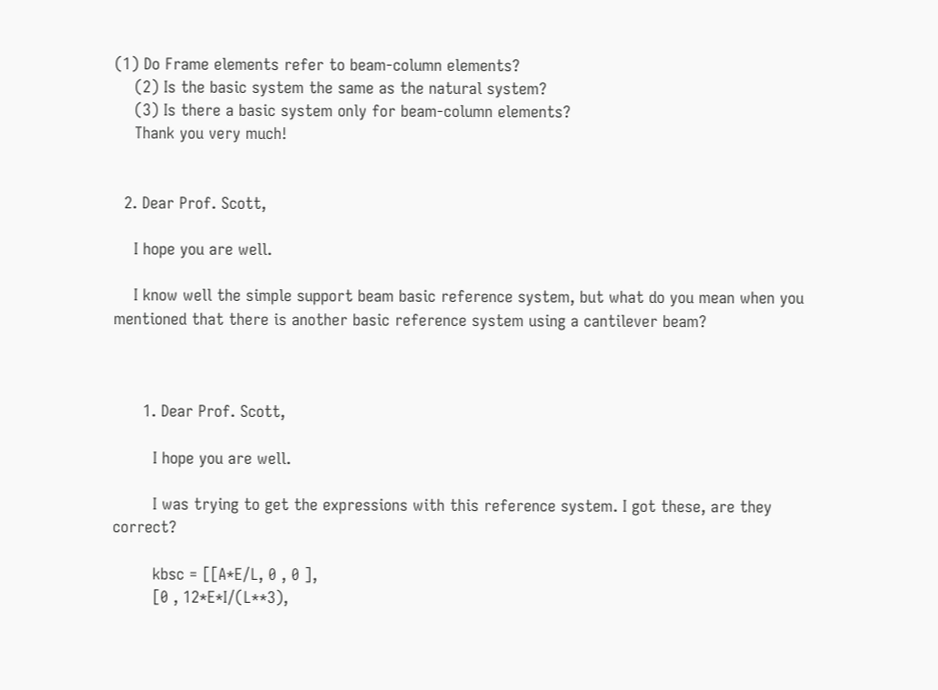(1) Do Frame elements refer to beam-column elements?
    (2) Is the basic system the same as the natural system?
    (3) Is there a basic system only for beam-column elements?
    Thank you very much!


  2. Dear Prof. Scott,

    I hope you are well.

    I know well the simple support beam basic reference system, but what do you mean when you mentioned that there is another basic reference system using a cantilever beam?



      1. Dear Prof. Scott,

        I hope you are well.

        I was trying to get the expressions with this reference system. I got these, are they correct?

        kbsc = [[A*E/L, 0 , 0 ],
        [0 , 12*E*I/(L**3),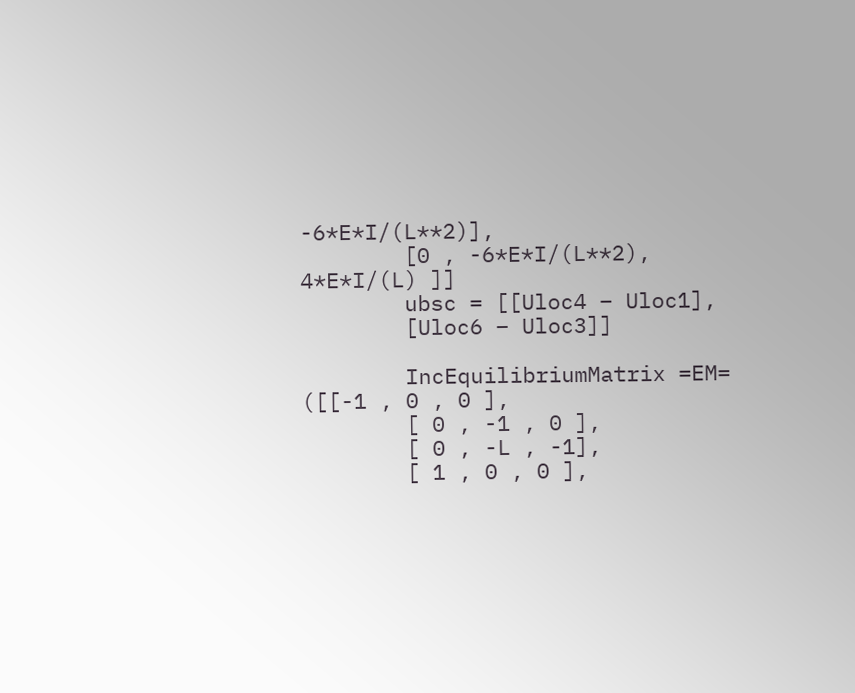-6*E*I/(L**2)],
        [0 , -6*E*I/(L**2), 4*E*I/(L) ]]
        ubsc = [[Uloc4 – Uloc1],
        [Uloc6 – Uloc3]]

        IncEquilibriumMatrix =EM= ([[-1 , 0 , 0 ],
        [ 0 , -1 , 0 ],
        [ 0 , -L , -1],
        [ 1 , 0 , 0 ],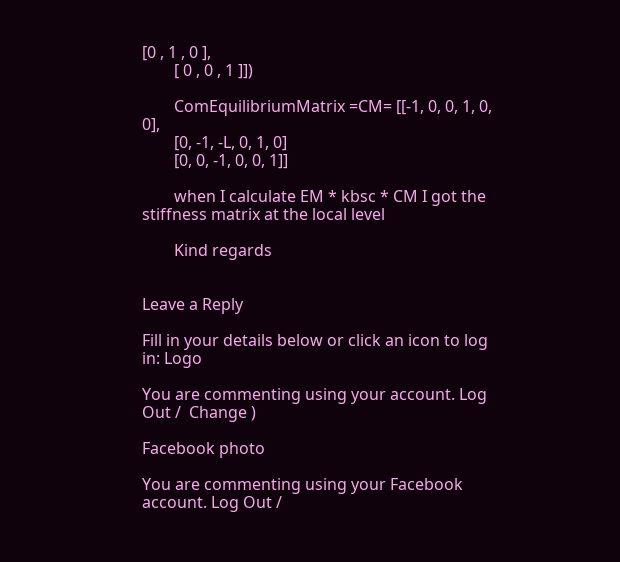[0 , 1 , 0 ],
        [ 0 , 0 , 1 ]])

        ComEquilibriumMatrix =CM= [[-1, 0, 0, 1, 0, 0],
        [0, -1, -L, 0, 1, 0]
        [0, 0, -1, 0, 0, 1]]

        when I calculate EM * kbsc * CM I got the stiffness matrix at the local level

        Kind regards


Leave a Reply

Fill in your details below or click an icon to log in: Logo

You are commenting using your account. Log Out /  Change )

Facebook photo

You are commenting using your Facebook account. Log Out /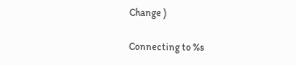Change )

Connecting to %s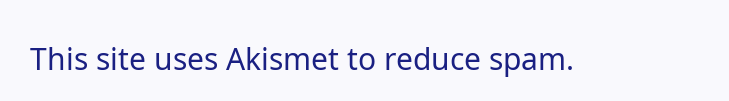This site uses Akismet to reduce spam.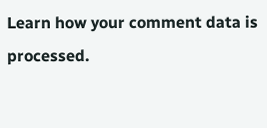Learn how your comment data is processed.